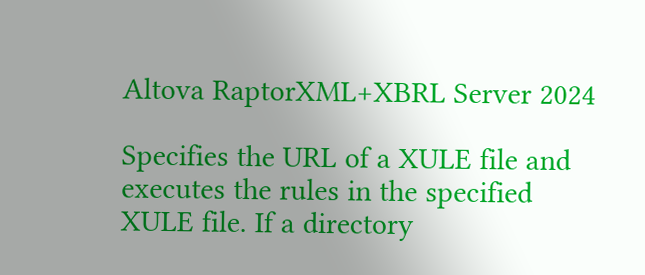Altova RaptorXML+XBRL Server 2024

Specifies the URL of a XULE file and executes the rules in the specified XULE file. If a directory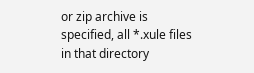or zip archive is specified, all *.xule files in that directory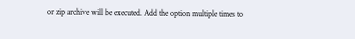or zip archive will be executed. Add the option multiple times to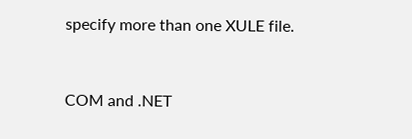specify more than one XULE file.


COM and .NET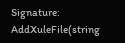Signature: AddXuleFile(string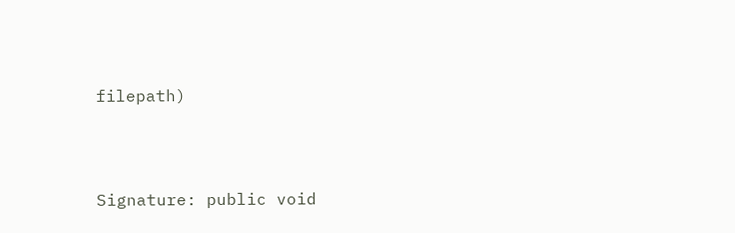filepath)




Signature: public void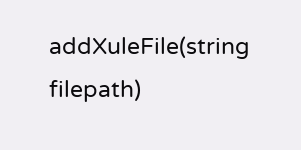addXuleFile(string filepath)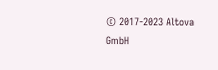© 2017-2023 Altova GmbH